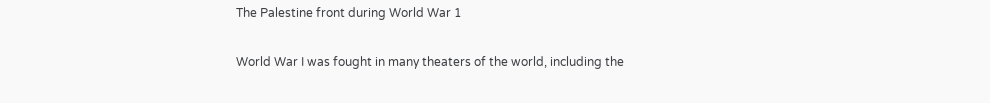The Palestine front during World War 1

World War I was fought in many theaters of the world, including the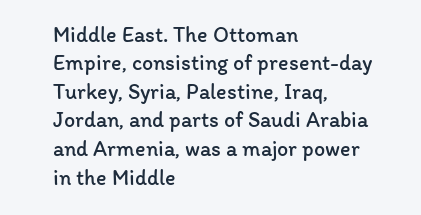Middle East. The Ottoman Empire, consisting of present-day Turkey, Syria, Palestine, Iraq, Jordan, and parts of Saudi Arabia and Armenia, was a major power in the Middle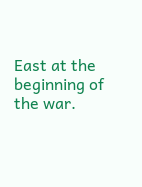East at the beginning of the war.